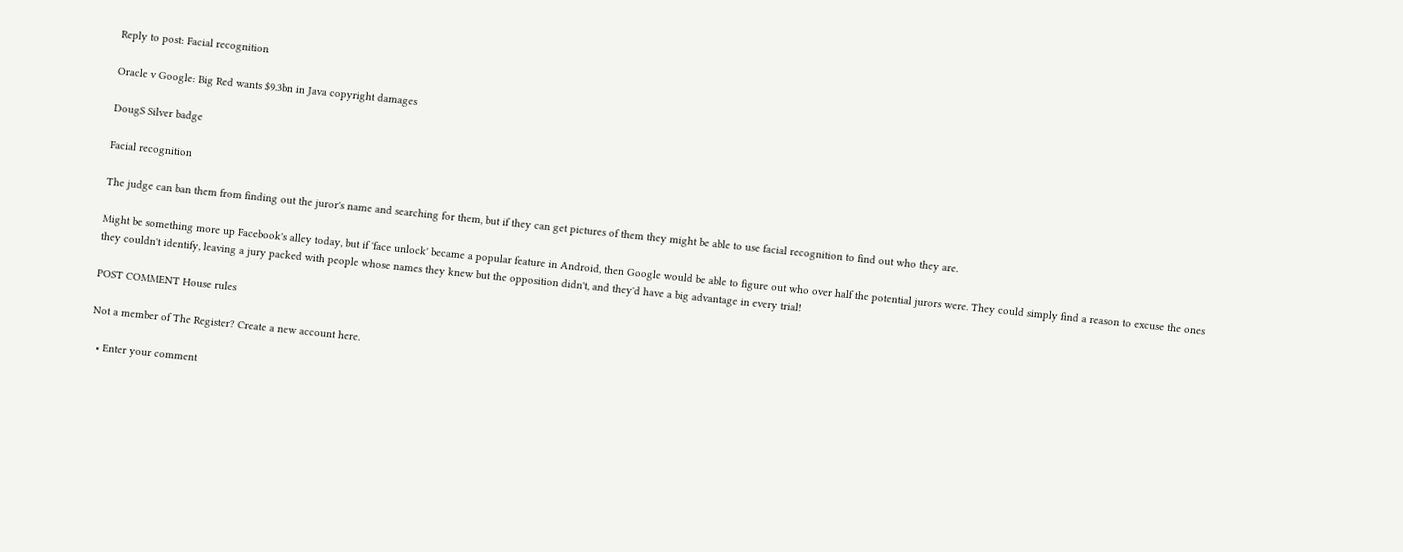Reply to post: Facial recognition

Oracle v Google: Big Red wants $9.3bn in Java copyright damages

DougS Silver badge

Facial recognition

The judge can ban them from finding out the juror's name and searching for them, but if they can get pictures of them they might be able to use facial recognition to find out who they are.

Might be something more up Facebook's alley today, but if 'face unlock' became a popular feature in Android, then Google would be able to figure out who over half the potential jurors were. They could simply find a reason to excuse the ones they couldn't identify, leaving a jury packed with people whose names they knew but the opposition didn't, and they'd have a big advantage in every trial!

POST COMMENT House rules

Not a member of The Register? Create a new account here.

  • Enter your comment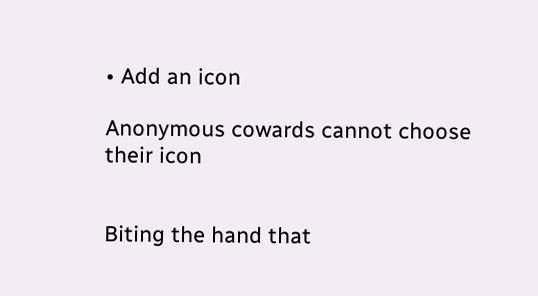• Add an icon

Anonymous cowards cannot choose their icon


Biting the hand that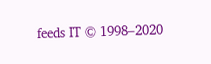feeds IT © 1998–2020